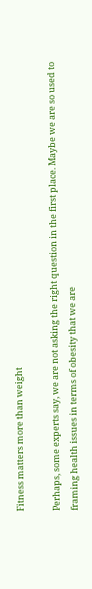Fitness matters more than weight

Perhaps, some experts say, we are not asking the right question in the first place. Maybe we are so used to framing health issues in terms of obesity that we are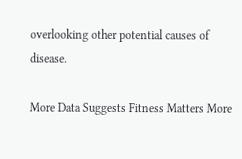overlooking other potential causes of disease.

More Data Suggests Fitness Matters More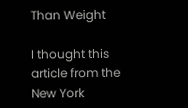Than Weight

I thought this article from the New York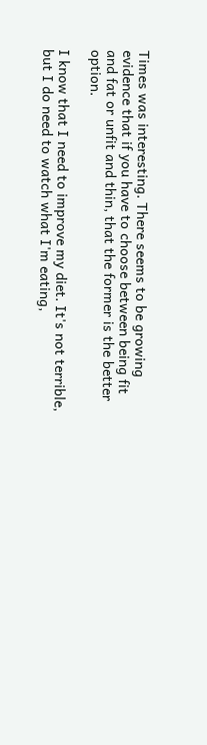Times was interesting. There seems to be growing evidence that if you have to choose between being fit and fat or unfit and thin, that the former is the better option.

I know that I need to improve my diet. It's not terrible, but I do need to watch what I'm eating,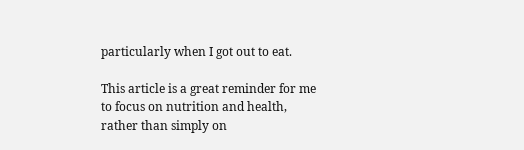particularly when I got out to eat.

This article is a great reminder for me to focus on nutrition and health, rather than simply on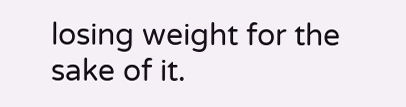losing weight for the sake of it.